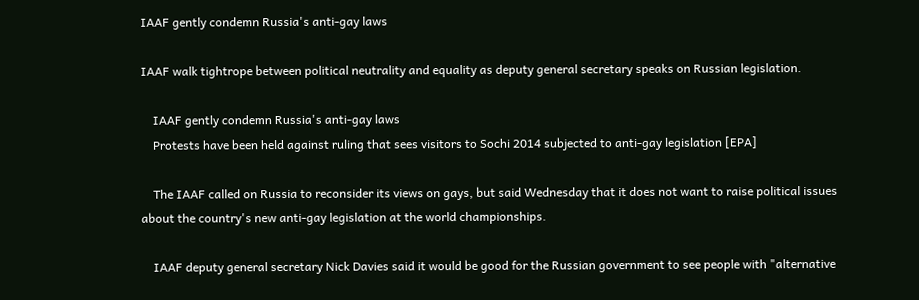IAAF gently condemn Russia's anti-gay laws

IAAF walk tightrope between political neutrality and equality as deputy general secretary speaks on Russian legislation.

    IAAF gently condemn Russia's anti-gay laws
    Protests have been held against ruling that sees visitors to Sochi 2014 subjected to anti-gay legislation [EPA]

    The IAAF called on Russia to reconsider its views on gays, but said Wednesday that it does not want to raise political issues about the country's new anti-gay legislation at the world championships.

    IAAF deputy general secretary Nick Davies said it would be good for the Russian government to see people with "alternative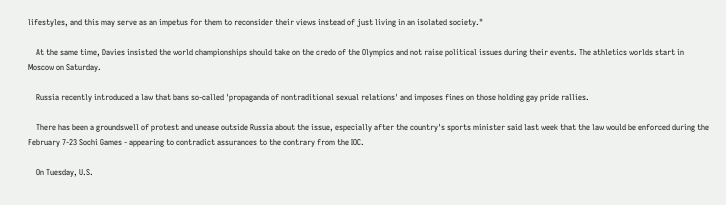lifestyles, and this may serve as an impetus for them to reconsider their views instead of just living in an isolated society."

    At the same time, Davies insisted the world championships should take on the credo of the Olympics and not raise political issues during their events. The athletics worlds start in Moscow on Saturday.

    Russia recently introduced a law that bans so-called 'propaganda of nontraditional sexual relations' and imposes fines on those holding gay pride rallies.

    There has been a groundswell of protest and unease outside Russia about the issue, especially after the country's sports minister said last week that the law would be enforced during the February 7-23 Sochi Games - appearing to contradict assurances to the contrary from the IOC.

    On Tuesday, U.S.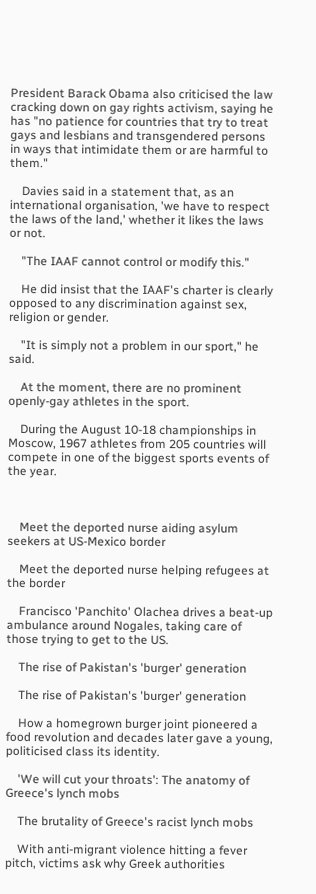President Barack Obama also criticised the law cracking down on gay rights activism, saying he has "no patience for countries that try to treat gays and lesbians and transgendered persons in ways that intimidate them or are harmful to them."

    Davies said in a statement that, as an international organisation, 'we have to respect the laws of the land,' whether it likes the laws or not.

    "The IAAF cannot control or modify this."

    He did insist that the IAAF's charter is clearly opposed to any discrimination against sex, religion or gender.

    "It is simply not a problem in our sport," he said.

    At the moment, there are no prominent openly-gay athletes in the sport.

    During the August 10-18 championships in Moscow, 1967 athletes from 205 countries will compete in one of the biggest sports events of the year.



    Meet the deported nurse aiding asylum seekers at US-Mexico border

    Meet the deported nurse helping refugees at the border

    Francisco 'Panchito' Olachea drives a beat-up ambulance around Nogales, taking care of those trying to get to the US.

    The rise of Pakistan's 'burger' generation

    The rise of Pakistan's 'burger' generation

    How a homegrown burger joint pioneered a food revolution and decades later gave a young, politicised class its identity.

    'We will cut your throats': The anatomy of Greece's lynch mobs

    The brutality of Greece's racist lynch mobs

    With anti-migrant violence hitting a fever pitch, victims ask why Greek authorities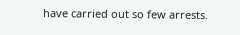have carried out so few arrests.